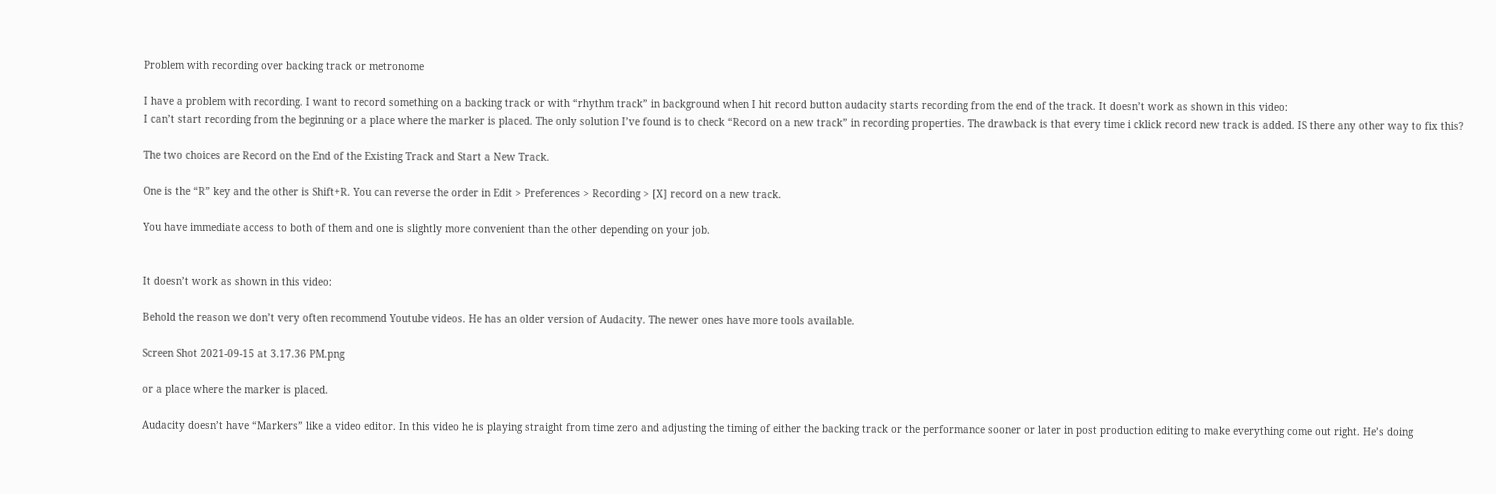Problem with recording over backing track or metronome

I have a problem with recording. I want to record something on a backing track or with “rhythm track” in background when I hit record button audacity starts recording from the end of the track. It doesn’t work as shown in this video:
I can’t start recording from the beginning or a place where the marker is placed. The only solution I’ve found is to check “Record on a new track” in recording properties. The drawback is that every time i cklick record new track is added. IS there any other way to fix this?

The two choices are Record on the End of the Existing Track and Start a New Track.

One is the “R” key and the other is Shift+R. You can reverse the order in Edit > Preferences > Recording > [X] record on a new track.

You have immediate access to both of them and one is slightly more convenient than the other depending on your job.


It doesn’t work as shown in this video:

Behold the reason we don’t very often recommend Youtube videos. He has an older version of Audacity. The newer ones have more tools available.

Screen Shot 2021-09-15 at 3.17.36 PM.png

or a place where the marker is placed.

Audacity doesn’t have “Markers” like a video editor. In this video he is playing straight from time zero and adjusting the timing of either the backing track or the performance sooner or later in post production editing to make everything come out right. He’s doing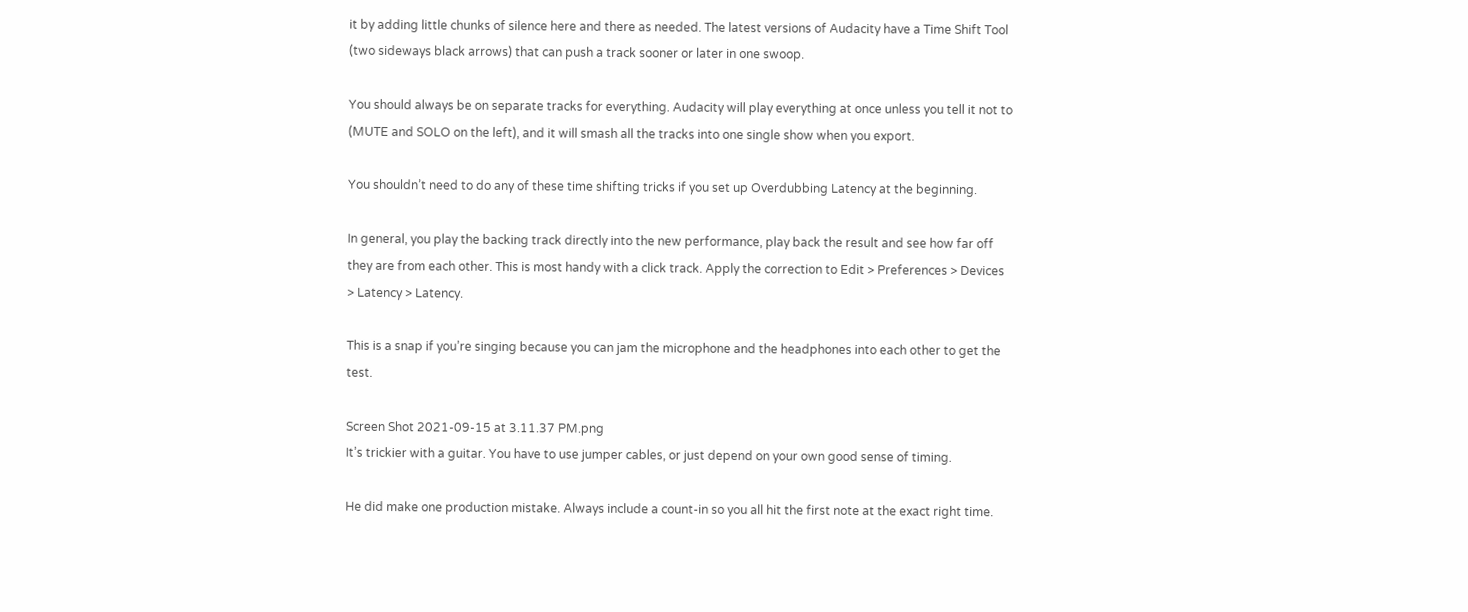it by adding little chunks of silence here and there as needed. The latest versions of Audacity have a Time Shift Tool (two sideways black arrows) that can push a track sooner or later in one swoop.

You should always be on separate tracks for everything. Audacity will play everything at once unless you tell it not to (MUTE and SOLO on the left), and it will smash all the tracks into one single show when you export.

You shouldn’t need to do any of these time shifting tricks if you set up Overdubbing Latency at the beginning.

In general, you play the backing track directly into the new performance, play back the result and see how far off they are from each other. This is most handy with a click track. Apply the correction to Edit > Preferences > Devices > Latency > Latency.

This is a snap if you’re singing because you can jam the microphone and the headphones into each other to get the test.

Screen Shot 2021-09-15 at 3.11.37 PM.png
It’s trickier with a guitar. You have to use jumper cables, or just depend on your own good sense of timing.

He did make one production mistake. Always include a count-in so you all hit the first note at the exact right time.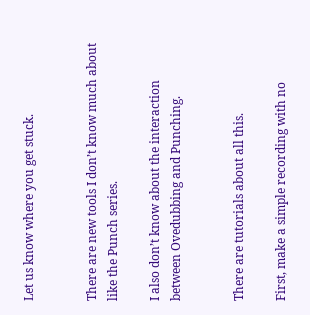Let us know where you get stuck.


There are new tools I don’t know much about like the Punch series.

I also don’t know about the interaction between Ovedubbing and Punching.


There are tutorials about all this.

First, make a simple recording with no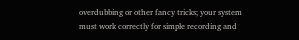overdubbing or other fancy tricks; your system must work correctly for simple recording and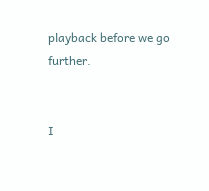playback before we go further.


I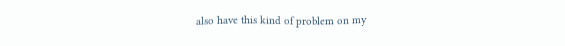also have this kind of problem on my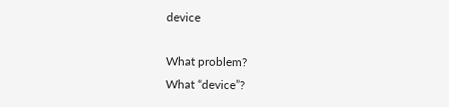device

What problem?
What “device”?